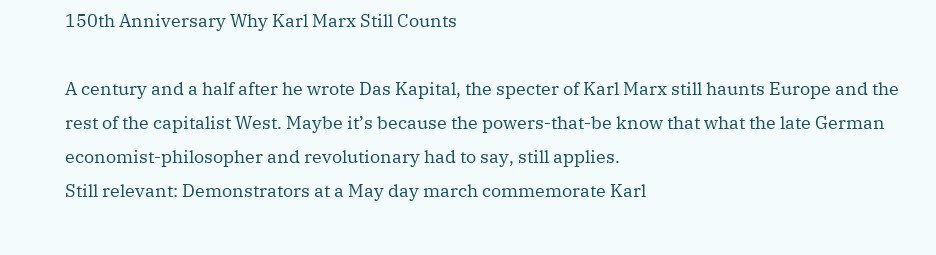150th Anniversary Why Karl Marx Still Counts

A century and a half after he wrote Das Kapital, the specter of Karl Marx still haunts Europe and the rest of the capitalist West. Maybe it’s because the powers-that-be know that what the late German economist-philosopher and revolutionary had to say, still applies.
Still relevant: Demonstrators at a May day march commemorate Karl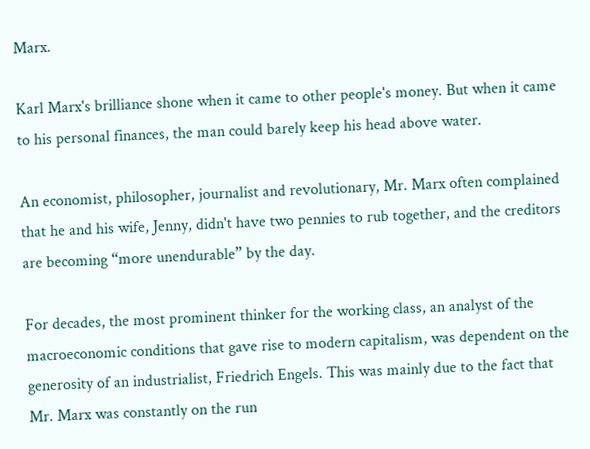Marx.

Karl Marx's brilliance shone when it came to other people's money. But when it came to his personal finances, the man could barely keep his head above water.

An economist, philosopher, journalist and revolutionary, Mr. Marx often complained that he and his wife, Jenny, didn't have two pennies to rub together, and the creditors are becoming “more unendurable” by the day.

For decades, the most prominent thinker for the working class, an analyst of the macroeconomic conditions that gave rise to modern capitalism, was dependent on the generosity of an industrialist, Friedrich Engels. This was mainly due to the fact that Mr. Marx was constantly on the run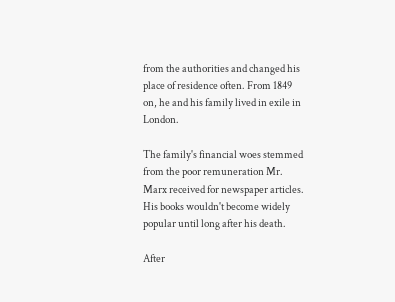from the authorities and changed his place of residence often. From 1849 on, he and his family lived in exile in London.

The family's financial woes stemmed from the poor remuneration Mr. Marx received for newspaper articles. His books wouldn't become widely popular until long after his death.

After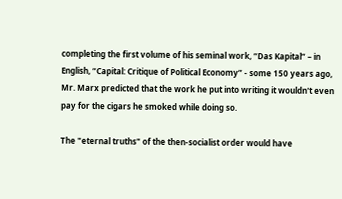completing the first volume of his seminal work, “Das Kapital” – in English, “Capital: Critique of Political Economy” - some 150 years ago, Mr. Marx predicted that the work he put into writing it wouldn't even pay for the cigars he smoked while doing so.

The "eternal truths" of the then-socialist order would have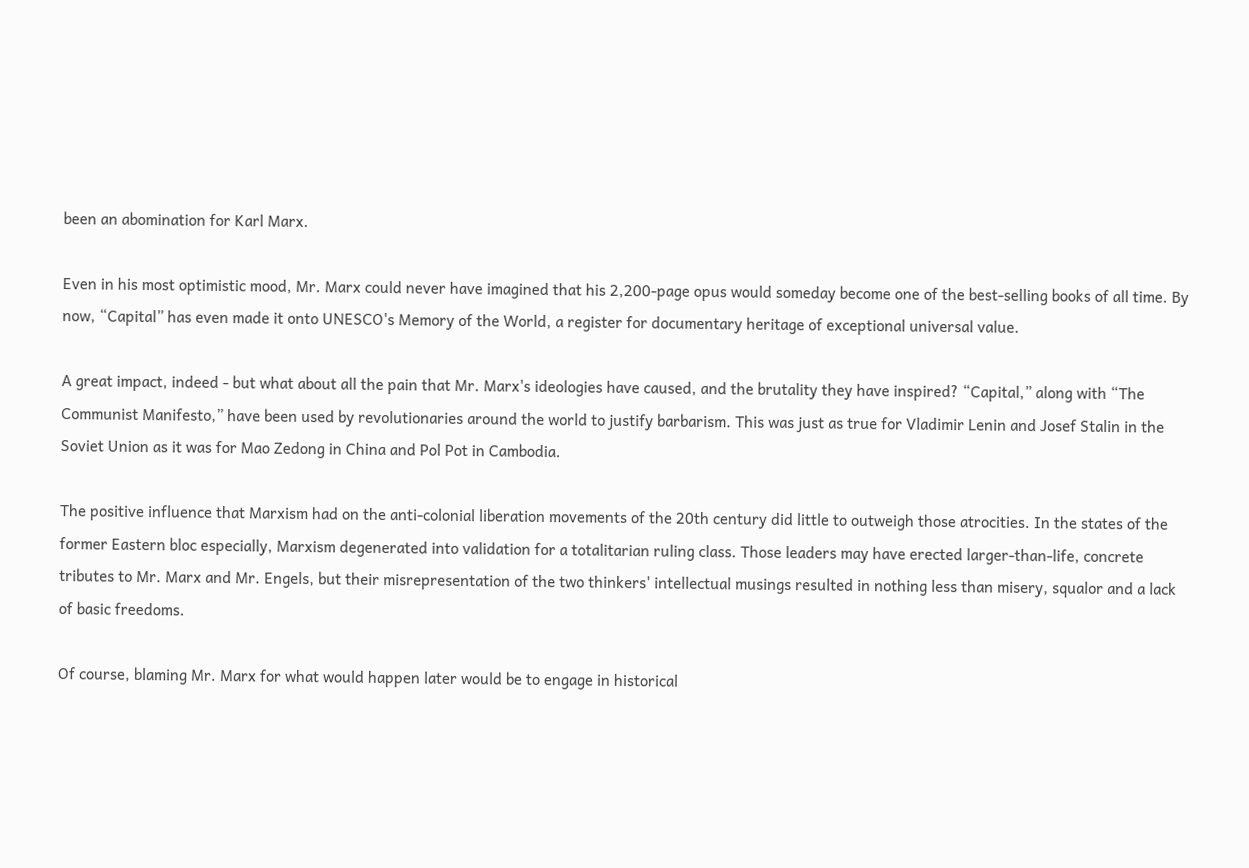been an abomination for Karl Marx.

Even in his most optimistic mood, Mr. Marx could never have imagined that his 2,200-page opus would someday become one of the best-selling books of all time. By now, “Capital” has even made it onto UNESCO's Memory of the World, a register for documentary heritage of exceptional universal value.

A great impact, indeed - but what about all the pain that Mr. Marx's ideologies have caused, and the brutality they have inspired? “Capital,” along with “The Communist Manifesto,” have been used by revolutionaries around the world to justify barbarism. This was just as true for Vladimir Lenin and Josef Stalin in the Soviet Union as it was for Mao Zedong in China and Pol Pot in Cambodia.

The positive influence that Marxism had on the anti-colonial liberation movements of the 20th century did little to outweigh those atrocities. In the states of the former Eastern bloc especially, Marxism degenerated into validation for a totalitarian ruling class. Those leaders may have erected larger-than-life, concrete tributes to Mr. Marx and Mr. Engels, but their misrepresentation of the two thinkers' intellectual musings resulted in nothing less than misery, squalor and a lack of basic freedoms.

Of course, blaming Mr. Marx for what would happen later would be to engage in historical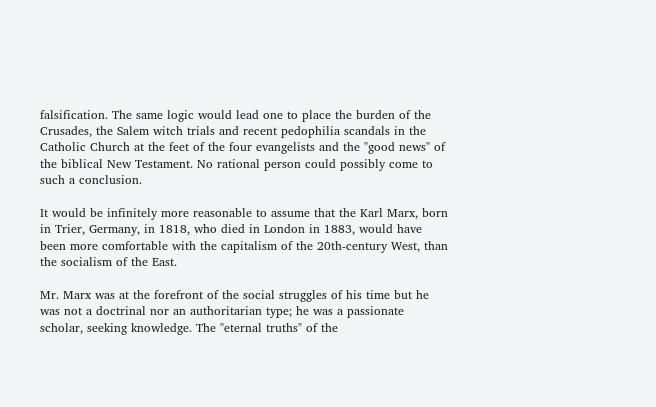falsification. The same logic would lead one to place the burden of the Crusades, the Salem witch trials and recent pedophilia scandals in the Catholic Church at the feet of the four evangelists and the "good news" of the biblical New Testament. No rational person could possibly come to such a conclusion.

It would be infinitely more reasonable to assume that the Karl Marx, born in Trier, Germany, in 1818, who died in London in 1883, would have been more comfortable with the capitalism of the 20th-century West, than the socialism of the East.

Mr. Marx was at the forefront of the social struggles of his time but he was not a doctrinal nor an authoritarian type; he was a passionate scholar, seeking knowledge. The "eternal truths" of the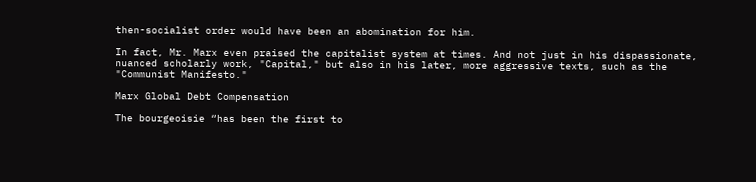then-socialist order would have been an abomination for him.

In fact, Mr. Marx even praised the capitalist system at times. And not just in his dispassionate, nuanced scholarly work, "Capital," but also in his later, more aggressive texts, such as the "Communist Manifesto."

Marx Global Debt Compensation

The bourgeoisie “has been the first to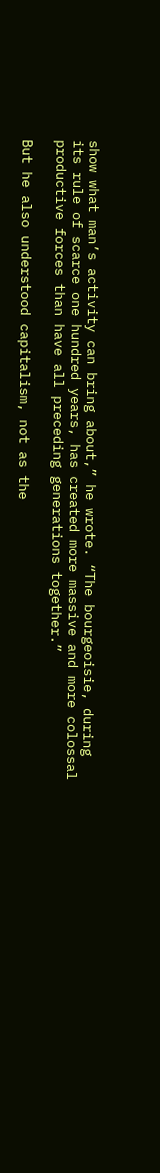show what man’s activity can bring about,” he wrote. “The bourgeoisie, during its rule of scarce one hundred years, has created more massive and more colossal productive forces than have all preceding generations together.”

But he also understood capitalism, not as the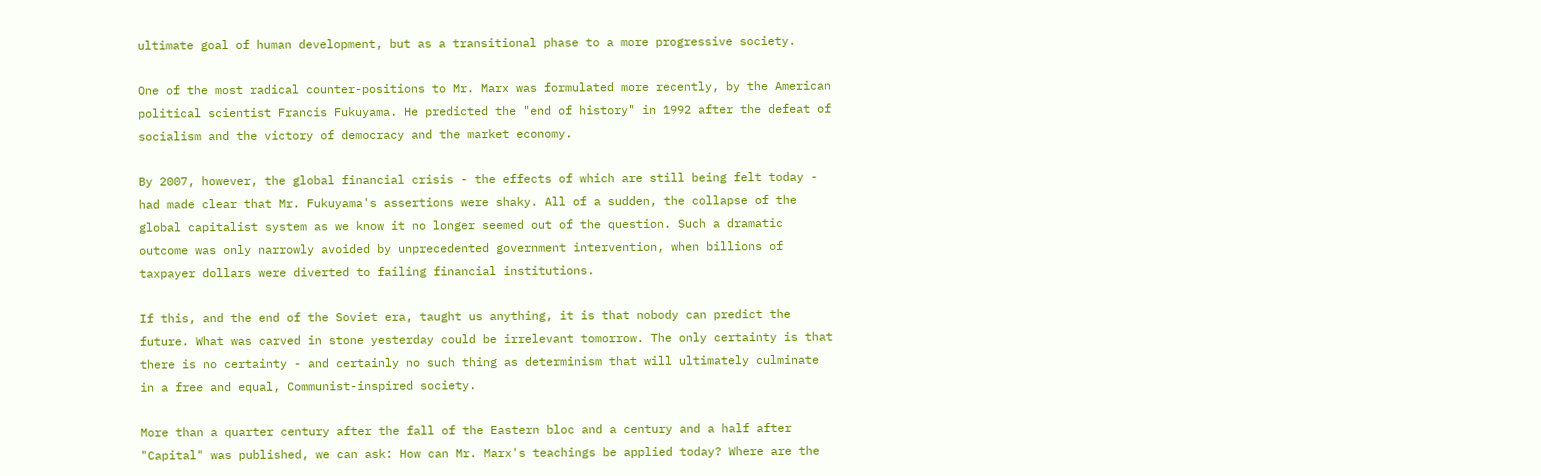ultimate goal of human development, but as a transitional phase to a more progressive society.

One of the most radical counter-positions to Mr. Marx was formulated more recently, by the American political scientist Francis Fukuyama. He predicted the "end of history" in 1992 after the defeat of socialism and the victory of democracy and the market economy.

By 2007, however, the global financial crisis - the effects of which are still being felt today - had made clear that Mr. Fukuyama's assertions were shaky. All of a sudden, the collapse of the global capitalist system as we know it no longer seemed out of the question. Such a dramatic outcome was only narrowly avoided by unprecedented government intervention, when billions of taxpayer dollars were diverted to failing financial institutions.

If this, and the end of the Soviet era, taught us anything, it is that nobody can predict the future. What was carved in stone yesterday could be irrelevant tomorrow. The only certainty is that there is no certainty - and certainly no such thing as determinism that will ultimately culminate in a free and equal, Communist-inspired society.

More than a quarter century after the fall of the Eastern bloc and a century and a half after "Capital" was published, we can ask: How can Mr. Marx's teachings be applied today? Where are the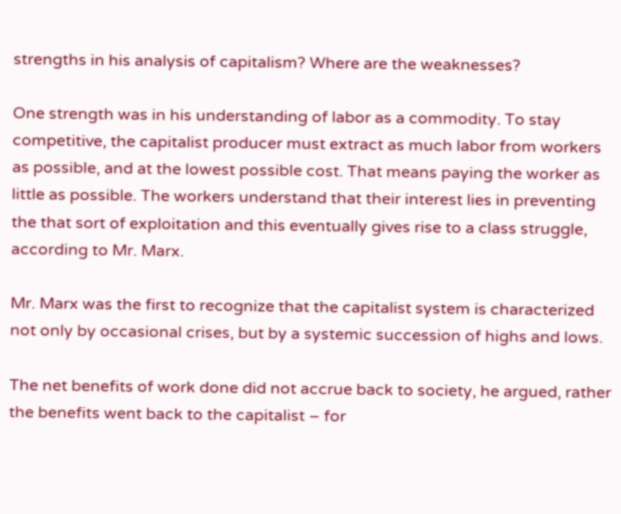strengths in his analysis of capitalism? Where are the weaknesses?

One strength was in his understanding of labor as a commodity. To stay competitive, the capitalist producer must extract as much labor from workers as possible, and at the lowest possible cost. That means paying the worker as little as possible. The workers understand that their interest lies in preventing the that sort of exploitation and this eventually gives rise to a class struggle, according to Mr. Marx.

Mr. Marx was the first to recognize that the capitalist system is characterized not only by occasional crises, but by a systemic succession of highs and lows.

The net benefits of work done did not accrue back to society, he argued, rather the benefits went back to the capitalist – for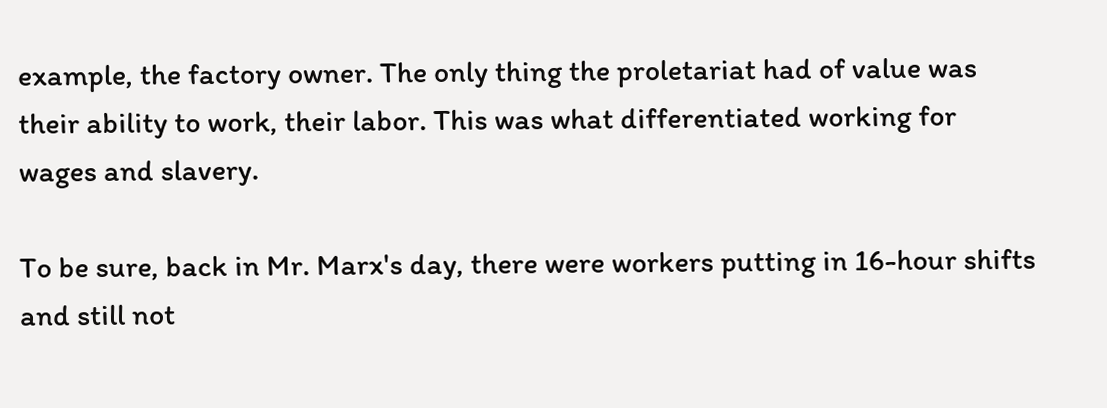example, the factory owner. The only thing the proletariat had of value was their ability to work, their labor. This was what differentiated working for wages and slavery.

To be sure, back in Mr. Marx's day, there were workers putting in 16-hour shifts and still not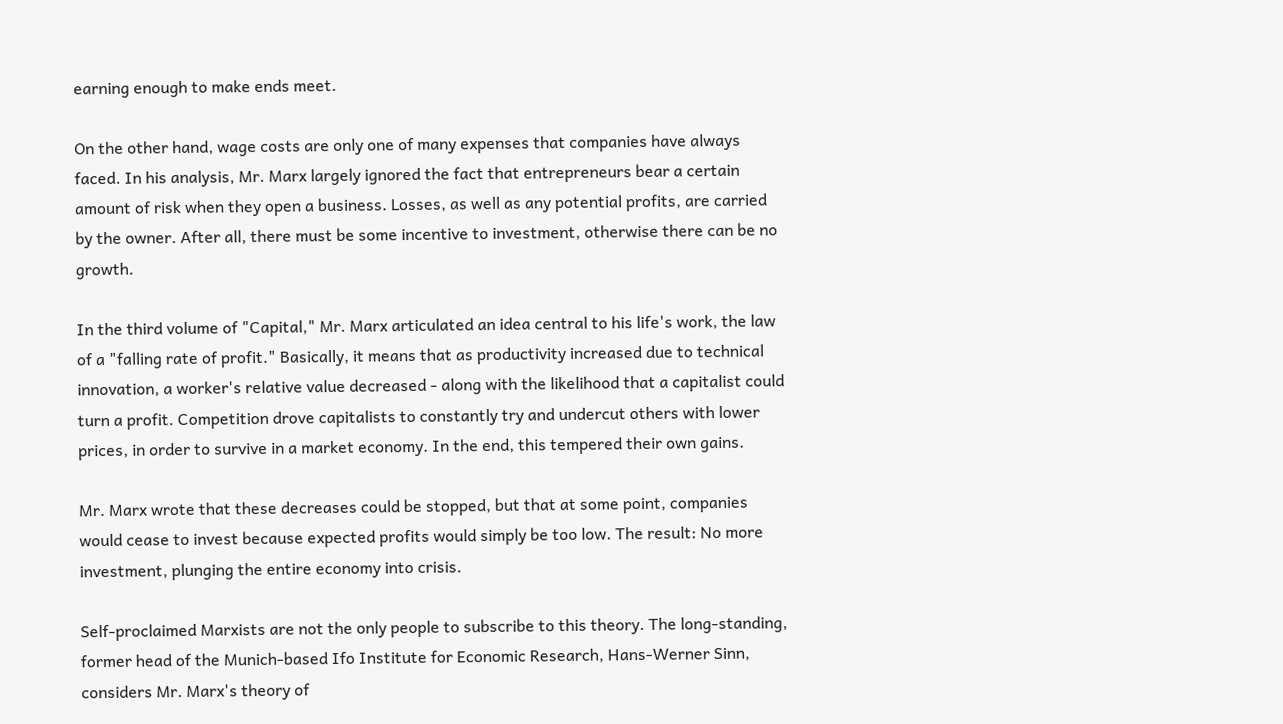earning enough to make ends meet.

On the other hand, wage costs are only one of many expenses that companies have always faced. In his analysis, Mr. Marx largely ignored the fact that entrepreneurs bear a certain amount of risk when they open a business. Losses, as well as any potential profits, are carried by the owner. After all, there must be some incentive to investment, otherwise there can be no growth.

In the third volume of "Capital," Mr. Marx articulated an idea central to his life's work, the law of a "falling rate of profit." Basically, it means that as productivity increased due to technical innovation, a worker's relative value decreased - along with the likelihood that a capitalist could turn a profit. Competition drove capitalists to constantly try and undercut others with lower prices, in order to survive in a market economy. In the end, this tempered their own gains.

Mr. Marx wrote that these decreases could be stopped, but that at some point, companies would cease to invest because expected profits would simply be too low. The result: No more investment, plunging the entire economy into crisis.

Self-proclaimed Marxists are not the only people to subscribe to this theory. The long-standing, former head of the Munich-based Ifo Institute for Economic Research, Hans-Werner Sinn, considers Mr. Marx's theory of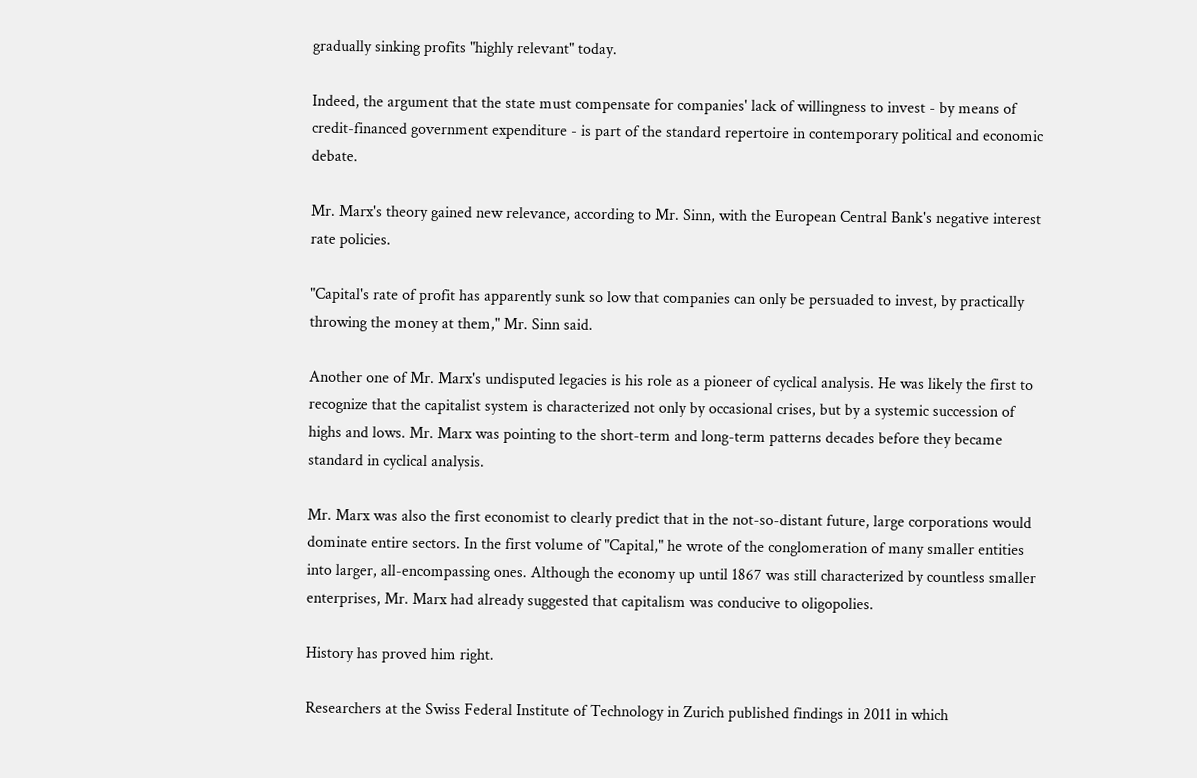gradually sinking profits "highly relevant" today.

Indeed, the argument that the state must compensate for companies' lack of willingness to invest - by means of credit-financed government expenditure - is part of the standard repertoire in contemporary political and economic debate.

Mr. Marx's theory gained new relevance, according to Mr. Sinn, with the European Central Bank's negative interest rate policies.

"Capital's rate of profit has apparently sunk so low that companies can only be persuaded to invest, by practically throwing the money at them," Mr. Sinn said.

Another one of Mr. Marx's undisputed legacies is his role as a pioneer of cyclical analysis. He was likely the first to recognize that the capitalist system is characterized not only by occasional crises, but by a systemic succession of highs and lows. Mr. Marx was pointing to the short-term and long-term patterns decades before they became standard in cyclical analysis.

Mr. Marx was also the first economist to clearly predict that in the not-so-distant future, large corporations would dominate entire sectors. In the first volume of "Capital," he wrote of the conglomeration of many smaller entities into larger, all-encompassing ones. Although the economy up until 1867 was still characterized by countless smaller enterprises, Mr. Marx had already suggested that capitalism was conducive to oligopolies.

History has proved him right.

Researchers at the Swiss Federal Institute of Technology in Zurich published findings in 2011 in which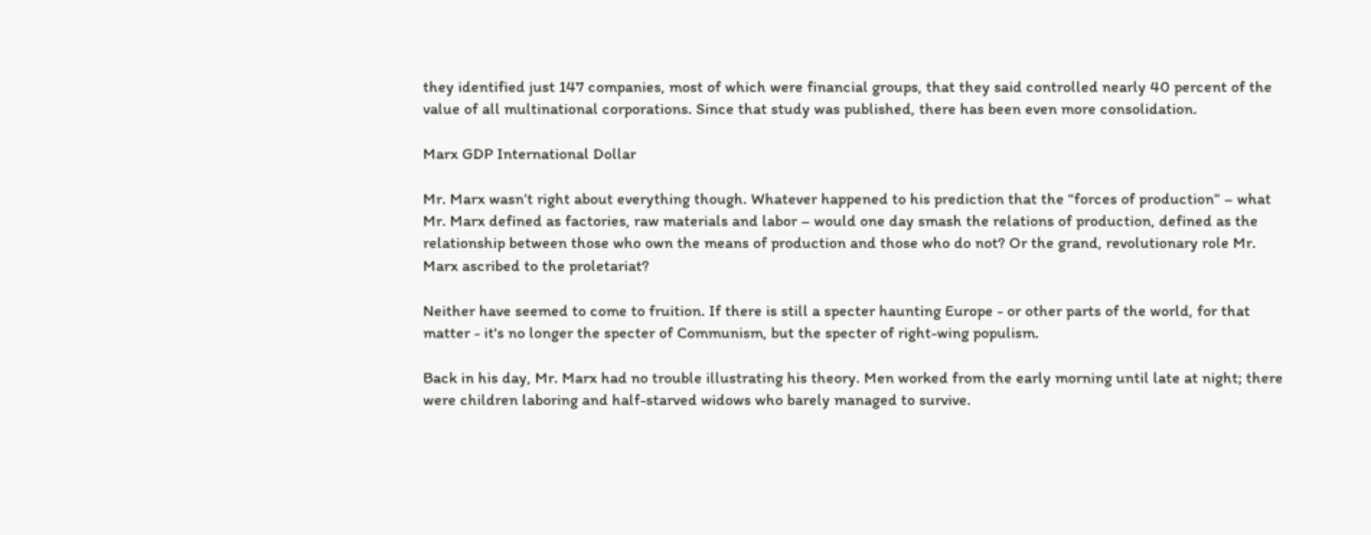they identified just 147 companies, most of which were financial groups, that they said controlled nearly 40 percent of the value of all multinational corporations. Since that study was published, there has been even more consolidation.

Marx GDP International Dollar

Mr. Marx wasn’t right about everything though. Whatever happened to his prediction that the “forces of production” – what Mr. Marx defined as factories, raw materials and labor – would one day smash the relations of production, defined as the relationship between those who own the means of production and those who do not? Or the grand, revolutionary role Mr. Marx ascribed to the proletariat?

Neither have seemed to come to fruition. If there is still a specter haunting Europe - or other parts of the world, for that matter - it's no longer the specter of Communism, but the specter of right-wing populism.

Back in his day, Mr. Marx had no trouble illustrating his theory. Men worked from the early morning until late at night; there were children laboring and half-starved widows who barely managed to survive.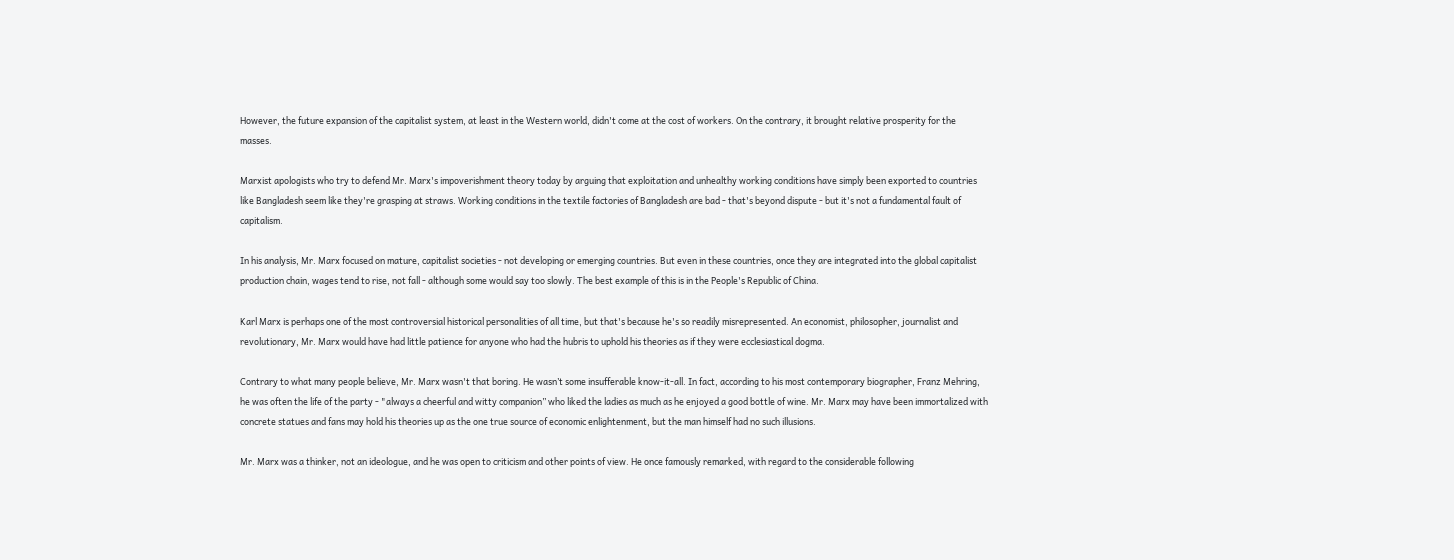However, the future expansion of the capitalist system, at least in the Western world, didn't come at the cost of workers. On the contrary, it brought relative prosperity for the masses.

Marxist apologists who try to defend Mr. Marx's impoverishment theory today by arguing that exploitation and unhealthy working conditions have simply been exported to countries like Bangladesh seem like they're grasping at straws. Working conditions in the textile factories of Bangladesh are bad - that's beyond dispute - but it's not a fundamental fault of capitalism.

In his analysis, Mr. Marx focused on mature, capitalist societies - not developing or emerging countries. But even in these countries, once they are integrated into the global capitalist production chain, wages tend to rise, not fall - although some would say too slowly. The best example of this is in the People's Republic of China.

Karl Marx is perhaps one of the most controversial historical personalities of all time, but that's because he's so readily misrepresented. An economist, philosopher, journalist and revolutionary, Mr. Marx would have had little patience for anyone who had the hubris to uphold his theories as if they were ecclesiastical dogma.

Contrary to what many people believe, Mr. Marx wasn't that boring. He wasn’t some insufferable know-it-all. In fact, according to his most contemporary biographer, Franz Mehring, he was often the life of the party - "always a cheerful and witty companion” who liked the ladies as much as he enjoyed a good bottle of wine. Mr. Marx may have been immortalized with concrete statues and fans may hold his theories up as the one true source of economic enlightenment, but the man himself had no such illusions.

Mr. Marx was a thinker, not an ideologue, and he was open to criticism and other points of view. He once famously remarked, with regard to the considerable following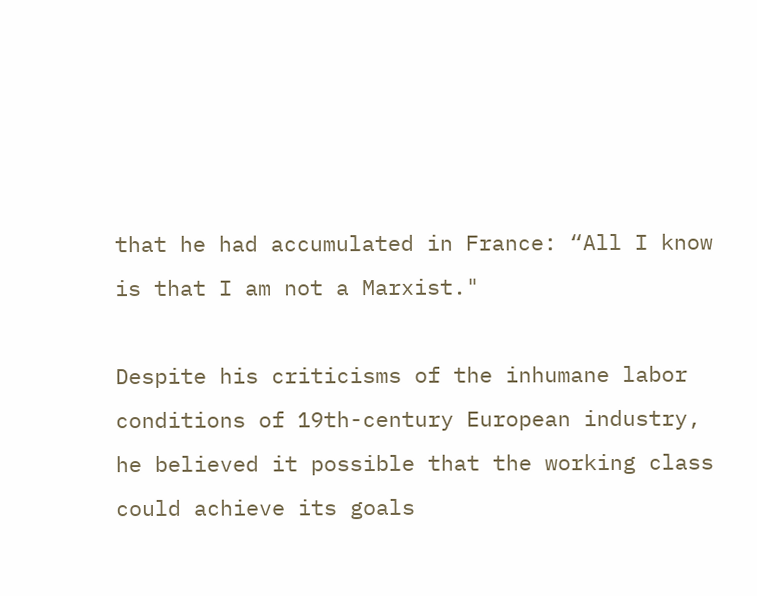that he had accumulated in France: “All I know is that I am not a Marxist."

Despite his criticisms of the inhumane labor conditions of 19th-century European industry, he believed it possible that the working class could achieve its goals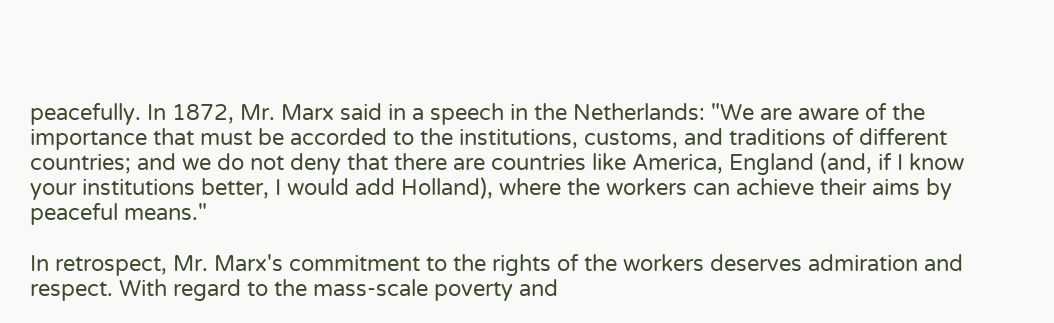peacefully. In 1872, Mr. Marx said in a speech in the Netherlands: "We are aware of the importance that must be accorded to the institutions, customs, and traditions of different countries; and we do not deny that there are countries like America, England (and, if I know your institutions better, I would add Holland), where the workers can achieve their aims by peaceful means."

In retrospect, Mr. Marx's commitment to the rights of the workers deserves admiration and respect. With regard to the mass-scale poverty and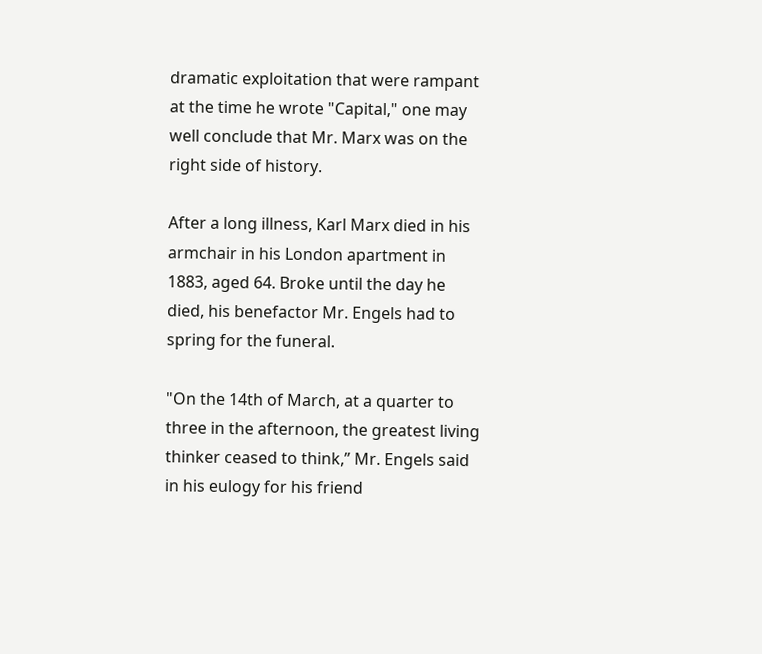dramatic exploitation that were rampant at the time he wrote "Capital," one may well conclude that Mr. Marx was on the right side of history.

After a long illness, Karl Marx died in his armchair in his London apartment in 1883, aged 64. Broke until the day he died, his benefactor Mr. Engels had to spring for the funeral.

"On the 14th of March, at a quarter to three in the afternoon, the greatest living thinker ceased to think,” Mr. Engels said in his eulogy for his friend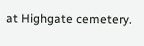at Highgate cemetery.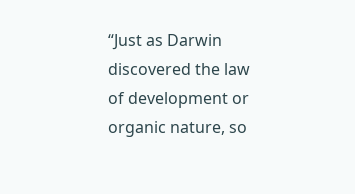“Just as Darwin discovered the law of development or organic nature, so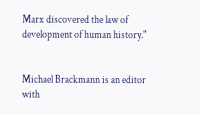Marx discovered the law of development of human history."


Michael Brackmann is an editor with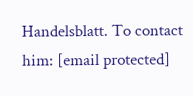Handelsblatt. To contact him: [email protected]